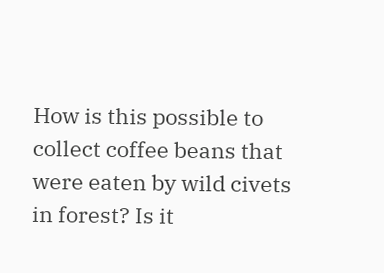How is this possible to collect coffee beans that were eaten by wild civets in forest? Is it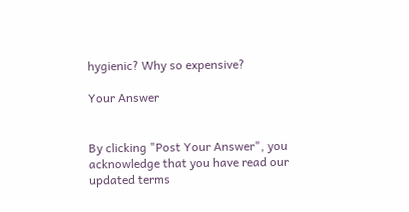hygienic? Why so expensive?

Your Answer


By clicking "Post Your Answer", you acknowledge that you have read our updated terms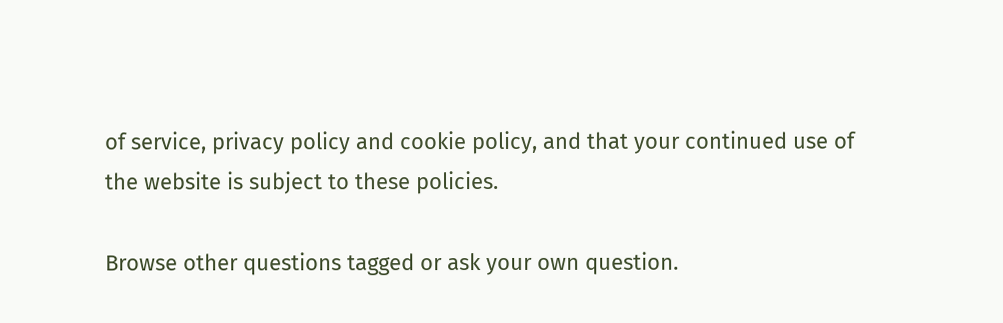of service, privacy policy and cookie policy, and that your continued use of the website is subject to these policies.

Browse other questions tagged or ask your own question.